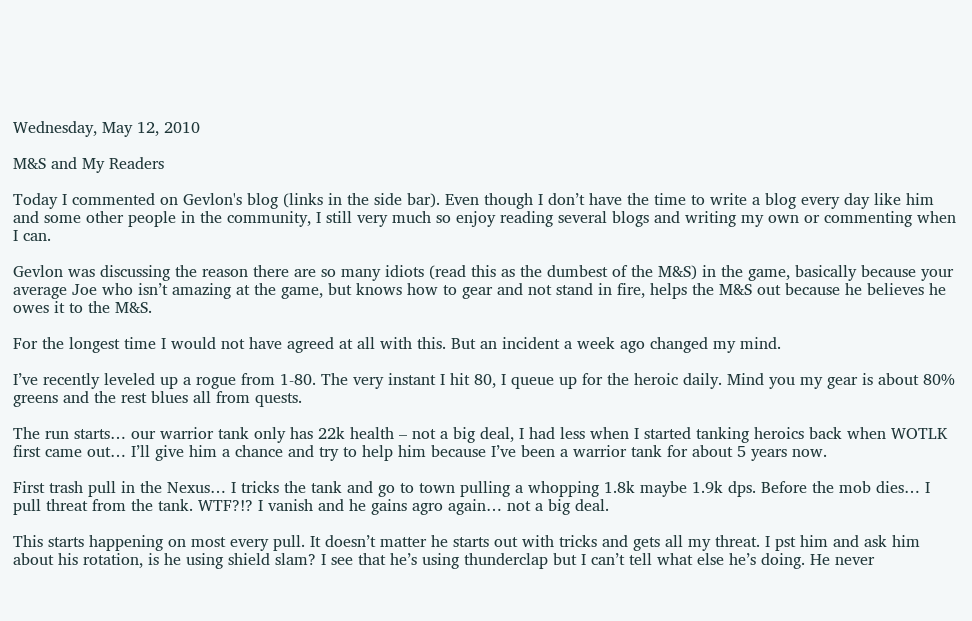Wednesday, May 12, 2010

M&S and My Readers

Today I commented on Gevlon's blog (links in the side bar). Even though I don’t have the time to write a blog every day like him and some other people in the community, I still very much so enjoy reading several blogs and writing my own or commenting when I can.

Gevlon was discussing the reason there are so many idiots (read this as the dumbest of the M&S) in the game, basically because your average Joe who isn’t amazing at the game, but knows how to gear and not stand in fire, helps the M&S out because he believes he owes it to the M&S.

For the longest time I would not have agreed at all with this. But an incident a week ago changed my mind.

I’ve recently leveled up a rogue from 1-80. The very instant I hit 80, I queue up for the heroic daily. Mind you my gear is about 80% greens and the rest blues all from quests.

The run starts… our warrior tank only has 22k health – not a big deal, I had less when I started tanking heroics back when WOTLK first came out… I’ll give him a chance and try to help him because I’ve been a warrior tank for about 5 years now.

First trash pull in the Nexus… I tricks the tank and go to town pulling a whopping 1.8k maybe 1.9k dps. Before the mob dies… I pull threat from the tank. WTF?!? I vanish and he gains agro again… not a big deal.

This starts happening on most every pull. It doesn’t matter he starts out with tricks and gets all my threat. I pst him and ask him about his rotation, is he using shield slam? I see that he’s using thunderclap but I can’t tell what else he’s doing. He never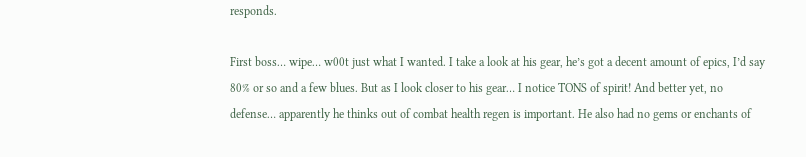responds.

First boss… wipe… w00t just what I wanted. I take a look at his gear, he’s got a decent amount of epics, I’d say 80% or so and a few blues. But as I look closer to his gear… I notice TONS of spirit! And better yet, no defense… apparently he thinks out of combat health regen is important. He also had no gems or enchants of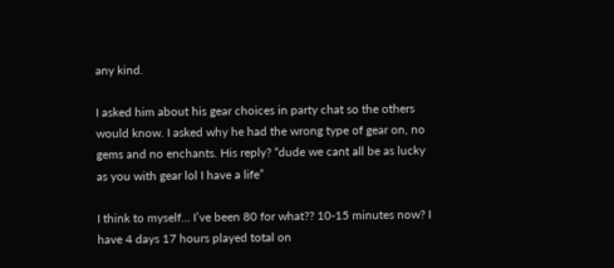any kind.

I asked him about his gear choices in party chat so the others would know. I asked why he had the wrong type of gear on, no gems and no enchants. His reply? “dude we cant all be as lucky as you with gear lol I have a life”

I think to myself… I’ve been 80 for what?? 10-15 minutes now? I have 4 days 17 hours played total on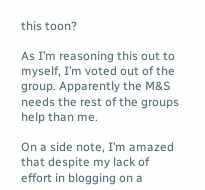this toon?

As I’m reasoning this out to myself, I’m voted out of the group. Apparently the M&S needs the rest of the groups help than me.

On a side note, I’m amazed that despite my lack of effort in blogging on a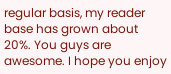regular basis, my reader base has grown about 20%. You guys are awesome. I hope you enjoy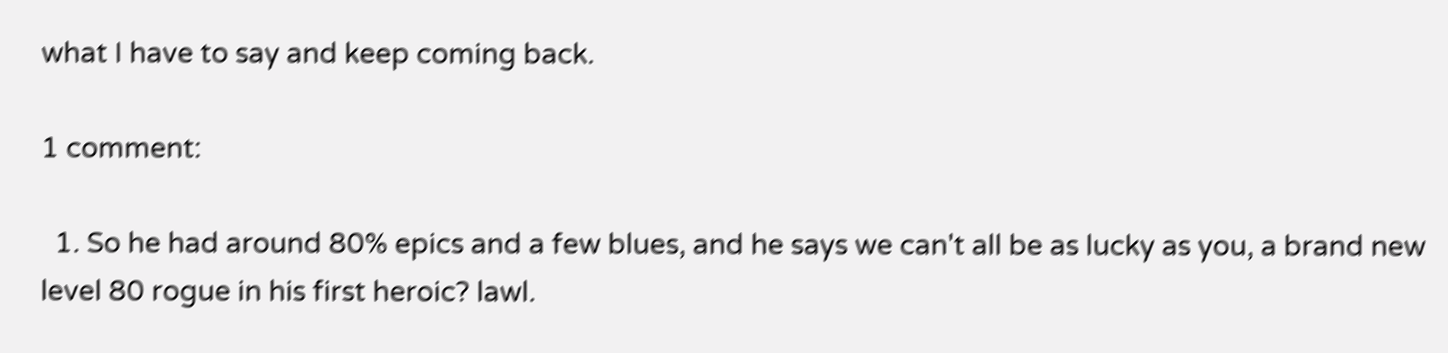what I have to say and keep coming back.

1 comment:

  1. So he had around 80% epics and a few blues, and he says we can't all be as lucky as you, a brand new level 80 rogue in his first heroic? lawl.